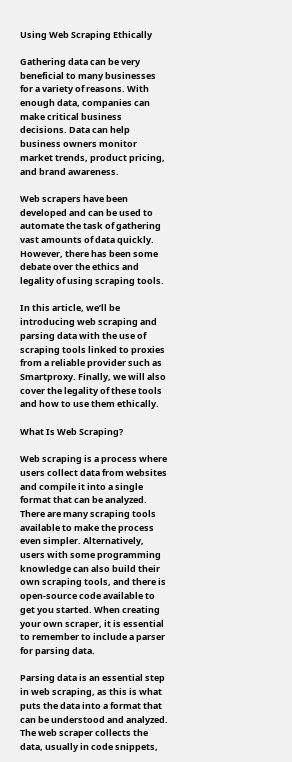Using Web Scraping Ethically

Gathering data can be very beneficial to many businesses for a variety of reasons. With enough data, companies can make critical business decisions. Data can help business owners monitor market trends, product pricing, and brand awareness.

Web scrapers have been developed and can be used to automate the task of gathering vast amounts of data quickly. However, there has been some debate over the ethics and legality of using scraping tools.

In this article, we’ll be introducing web scraping and parsing data with the use of scraping tools linked to proxies from a reliable provider such as Smartproxy. Finally, we will also cover the legality of these tools and how to use them ethically.

What Is Web Scraping?

Web scraping is a process where users collect data from websites and compile it into a single format that can be analyzed. There are many scraping tools available to make the process even simpler. Alternatively, users with some programming knowledge can also build their own scraping tools, and there is open-source code available to get you started. When creating your own scraper, it is essential to remember to include a parser for parsing data.

Parsing data is an essential step in web scraping, as this is what puts the data into a format that can be understood and analyzed. The web scraper collects the data, usually in code snippets,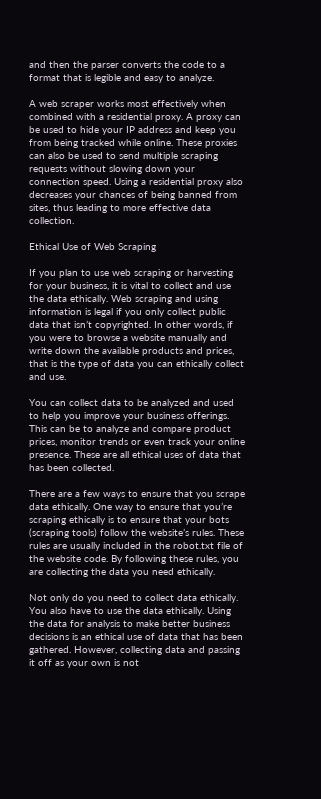and then the parser converts the code to a format that is legible and easy to analyze.

A web scraper works most effectively when combined with a residential proxy. A proxy can be used to hide your IP address and keep you from being tracked while online. These proxies can also be used to send multiple scraping requests without slowing down your connection speed. Using a residential proxy also decreases your chances of being banned from sites, thus leading to more effective data collection.

Ethical Use of Web Scraping

If you plan to use web scraping or harvesting for your business, it is vital to collect and use the data ethically. Web scraping and using information is legal if you only collect public data that isn’t copyrighted. In other words, if you were to browse a website manually and write down the available products and prices, that is the type of data you can ethically collect and use.

You can collect data to be analyzed and used to help you improve your business offerings. This can be to analyze and compare product prices, monitor trends or even track your online presence. These are all ethical uses of data that has been collected.

There are a few ways to ensure that you scrape data ethically. One way to ensure that you’re scraping ethically is to ensure that your bots (scraping tools) follow the website’s rules. These rules are usually included in the robot.txt file of the website code. By following these rules, you are collecting the data you need ethically.

Not only do you need to collect data ethically. You also have to use the data ethically. Using the data for analysis to make better business decisions is an ethical use of data that has been gathered. However, collecting data and passing it off as your own is not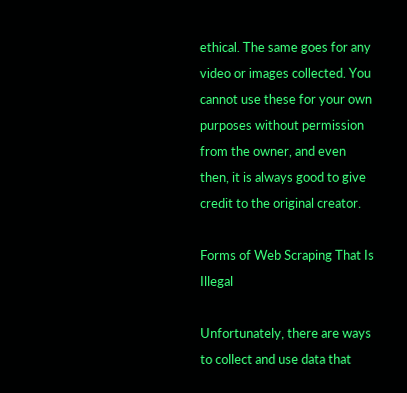ethical. The same goes for any video or images collected. You cannot use these for your own purposes without permission from the owner, and even then, it is always good to give credit to the original creator.

Forms of Web Scraping That Is Illegal

Unfortunately, there are ways to collect and use data that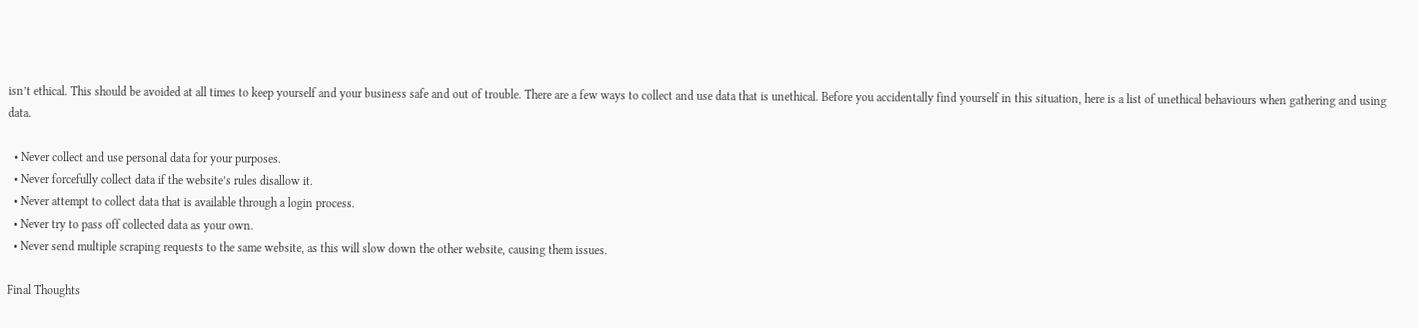isn’t ethical. This should be avoided at all times to keep yourself and your business safe and out of trouble. There are a few ways to collect and use data that is unethical. Before you accidentally find yourself in this situation, here is a list of unethical behaviours when gathering and using data.

  • Never collect and use personal data for your purposes.
  • Never forcefully collect data if the website’s rules disallow it.
  • Never attempt to collect data that is available through a login process.
  • Never try to pass off collected data as your own.
  • Never send multiple scraping requests to the same website, as this will slow down the other website, causing them issues.

Final Thoughts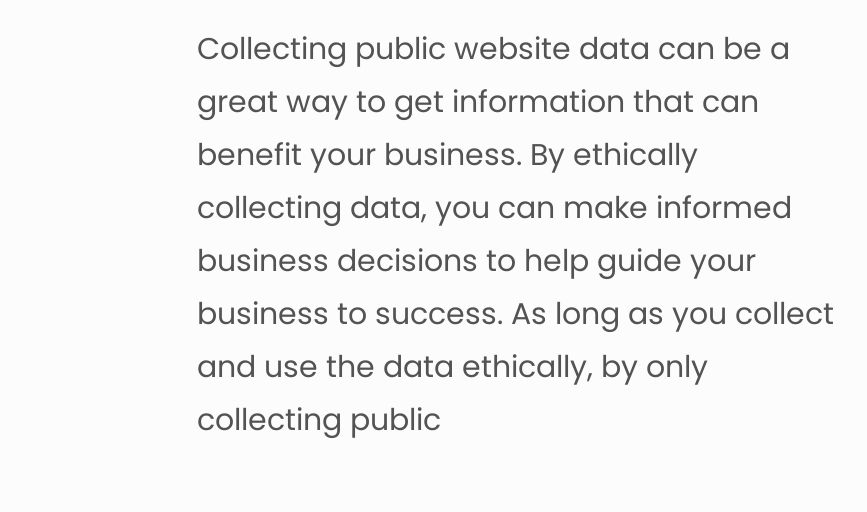Collecting public website data can be a great way to get information that can benefit your business. By ethically collecting data, you can make informed business decisions to help guide your business to success. As long as you collect and use the data ethically, by only collecting public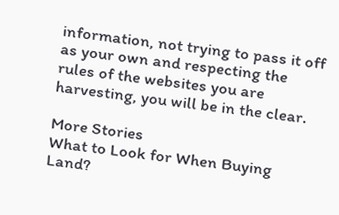information, not trying to pass it off as your own and respecting the rules of the websites you are harvesting, you will be in the clear.

More Stories
What to Look for When Buying Land?